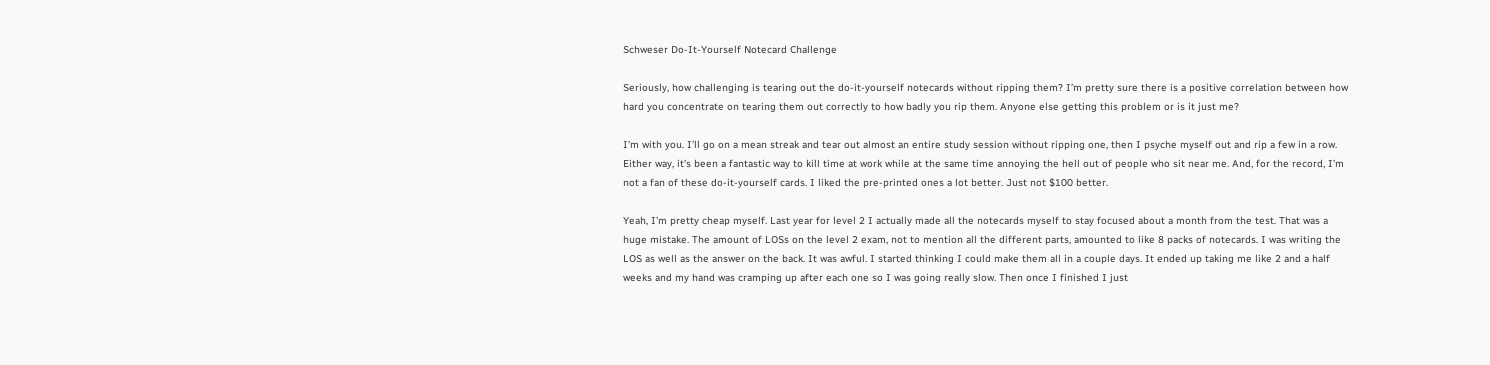Schweser Do-It-Yourself Notecard Challenge

Seriously, how challenging is tearing out the do-it-yourself notecards without ripping them? I’m pretty sure there is a positive correlation between how hard you concentrate on tearing them out correctly to how badly you rip them. Anyone else getting this problem or is it just me?

I’m with you. I’ll go on a mean streak and tear out almost an entire study session without ripping one, then I psyche myself out and rip a few in a row. Either way, it’s been a fantastic way to kill time at work while at the same time annoying the hell out of people who sit near me. And, for the record, I’m not a fan of these do-it-yourself cards. I liked the pre-printed ones a lot better. Just not $100 better.

Yeah, I’m pretty cheap myself. Last year for level 2 I actually made all the notecards myself to stay focused about a month from the test. That was a huge mistake. The amount of LOSs on the level 2 exam, not to mention all the different parts, amounted to like 8 packs of notecards. I was writing the LOS as well as the answer on the back. It was awful. I started thinking I could make them all in a couple days. It ended up taking me like 2 and a half weeks and my hand was cramping up after each one so I was going really slow. Then once I finished I just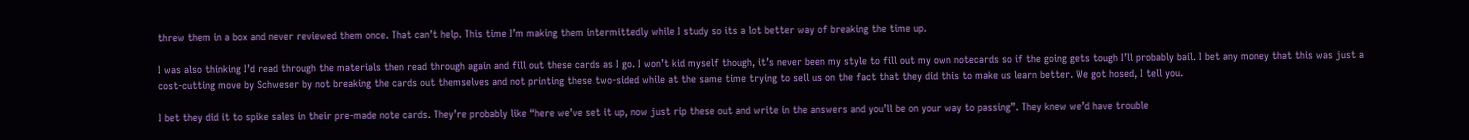threw them in a box and never reviewed them once. That can’t help. This time I’m making them intermittedly while I study so its a lot better way of breaking the time up.

I was also thinking I’d read through the materials then read through again and fill out these cards as I go. I won’t kid myself though, it’s never been my style to fill out my own notecards so if the going gets tough I’ll probably bail. I bet any money that this was just a cost-cutting move by Schweser by not breaking the cards out themselves and not printing these two-sided while at the same time trying to sell us on the fact that they did this to make us learn better. We got hosed, I tell you.

I bet they did it to spike sales in their pre-made note cards. They’re probably like “here we’ve set it up, now just rip these out and write in the answers and you’ll be on your way to passing”. They knew we’d have trouble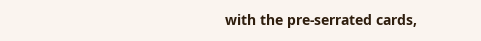with the pre-serrated cards,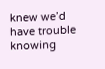knew we’d have trouble knowing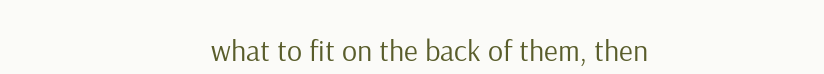what to fit on the back of them, then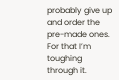probably give up and order the pre-made ones. For that I’m toughing through it.